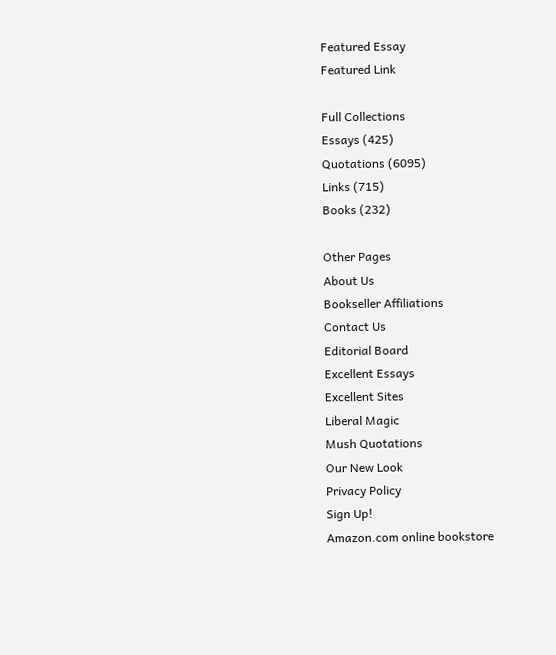Featured Essay
Featured Link

Full Collections
Essays (425)
Quotations (6095)
Links (715)
Books (232)

Other Pages
About Us
Bookseller Affiliations
Contact Us
Editorial Board
Excellent Essays
Excellent Sites
Liberal Magic
Mush Quotations
Our New Look
Privacy Policy
Sign Up!
Amazon.com online bookstore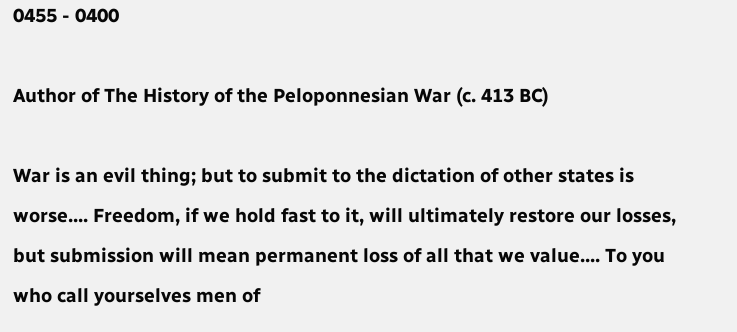0455 - 0400

Author of The History of the Peloponnesian War (c. 413 BC)

War is an evil thing; but to submit to the dictation of other states is worse.... Freedom, if we hold fast to it, will ultimately restore our losses, but submission will mean permanent loss of all that we value.... To you who call yourselves men of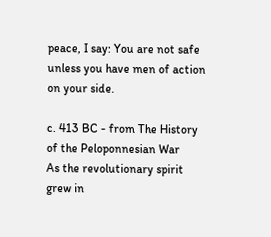peace, I say: You are not safe unless you have men of action on your side.

c. 413 BC - from The History of the Peloponnesian War
As the revolutionary spirit grew in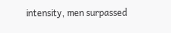intensity, men surpassed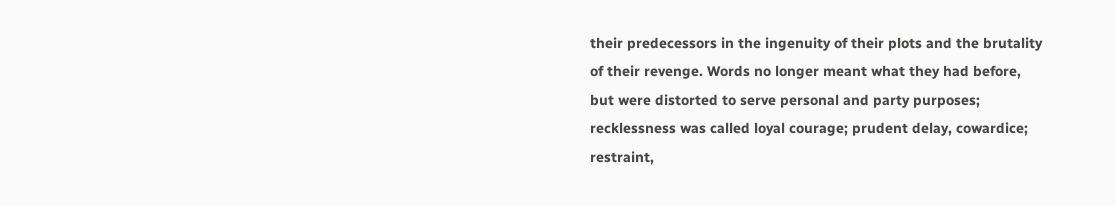their predecessors in the ingenuity of their plots and the brutality of their revenge. Words no longer meant what they had before, but were distorted to serve personal and party purposes; recklessness was called loyal courage; prudent delay, cowardice; restraint,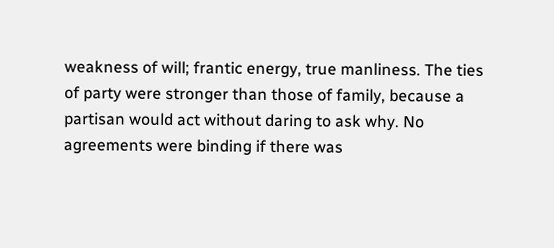weakness of will; frantic energy, true manliness. The ties of party were stronger than those of family, because a partisan would act without daring to ask why. No agreements were binding if there was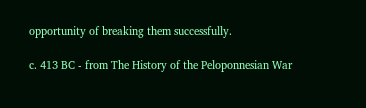opportunity of breaking them successfully.

c. 413 BC - from The History of the Peloponnesian War